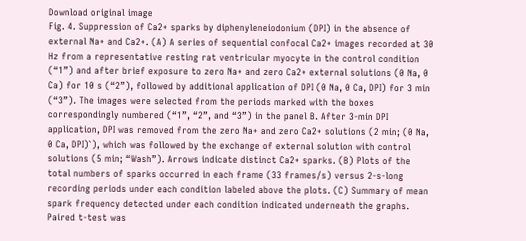Download original image
Fig. 4. Suppression of Ca2+ sparks by diphenyleneiodonium (DPI) in the absence of external Na+ and Ca2+. (A) A series of sequential confocal Ca2+ images recorded at 30 Hz from a representative resting rat ventricular myocyte in the control condition (“1”) and after brief exposure to zero Na+ and zero Ca2+ external solutions (0 Na, 0 Ca) for 10 s (“2”), followed by additional application of DPI (0 Na, 0 Ca, DPI) for 3 min (“3”). The images were selected from the periods marked with the boxes correspondingly numbered (“1”, “2”, and “3”) in the panel B. After 3-min DPI application, DPI was removed from the zero Na+ and zero Ca2+ solutions (2 min; (0 Na, 0 Ca, DPI)`), which was followed by the exchange of external solution with control solutions (5 min; “Wash”). Arrows indicate distinct Ca2+ sparks. (B) Plots of the total numbers of sparks occurred in each frame (33 frames/s) versus 2-s-long recording periods under each condition labeled above the plots. (C) Summary of mean spark frequency detected under each condition indicated underneath the graphs. Paired t-test was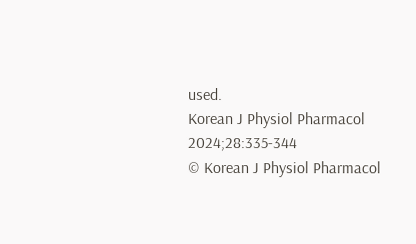used.
Korean J Physiol Pharmacol 2024;28:335-344
© Korean J Physiol Pharmacol